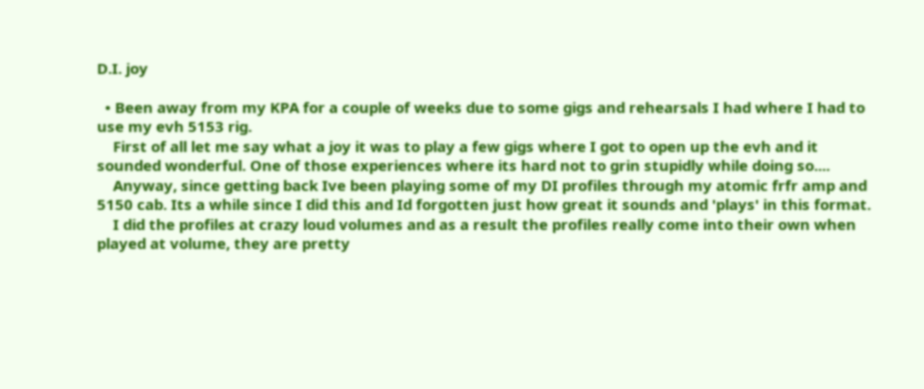D.I. joy

  • Been away from my KPA for a couple of weeks due to some gigs and rehearsals I had where I had to use my evh 5153 rig.
    First of all let me say what a joy it was to play a few gigs where I got to open up the evh and it sounded wonderful. One of those experiences where its hard not to grin stupidly while doing so....
    Anyway, since getting back Ive been playing some of my DI profiles through my atomic frfr amp and 5150 cab. Its a while since I did this and Id forgotten just how great it sounds and 'plays' in this format.
    I did the profiles at crazy loud volumes and as a result the profiles really come into their own when played at volume, they are pretty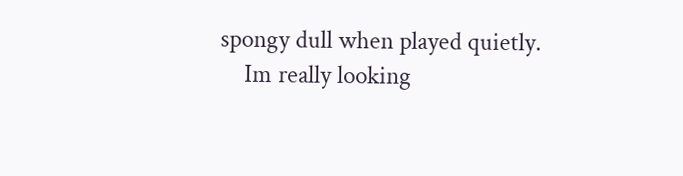spongy dull when played quietly.
    Im really looking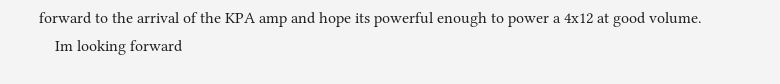forward to the arrival of the KPA amp and hope its powerful enough to power a 4x12 at good volume.
    Im looking forward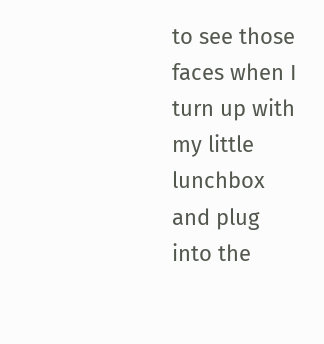to see those faces when I turn up with my little lunchbox and plug into the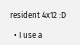resident 4x12 :D

  • I use a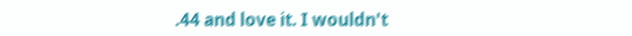.44 and love it. I wouldn't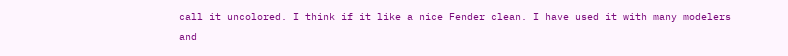call it uncolored. I think if it like a nice Fender clean. I have used it with many modelers and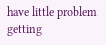have little problem getting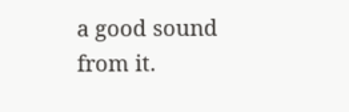a good sound from it.